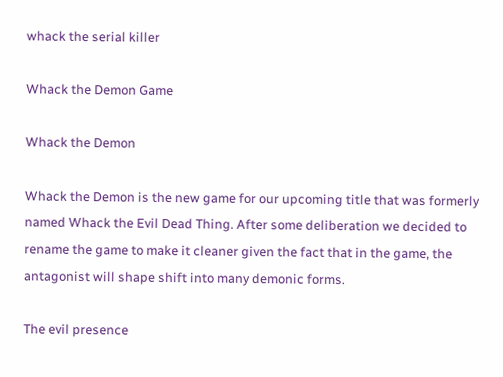whack the serial killer

Whack the Demon Game

Whack the Demon

Whack the Demon is the new game for our upcoming title that was formerly named Whack the Evil Dead Thing. After some deliberation we decided to rename the game to make it cleaner given the fact that in the game, the antagonist will shape shift into many demonic forms.

The evil presence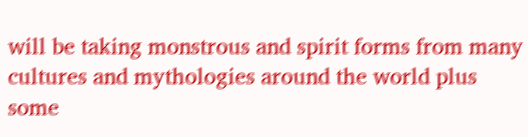will be taking monstrous and spirit forms from many cultures and mythologies around the world plus some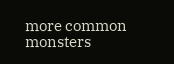more common monsters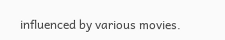influenced by various movies.